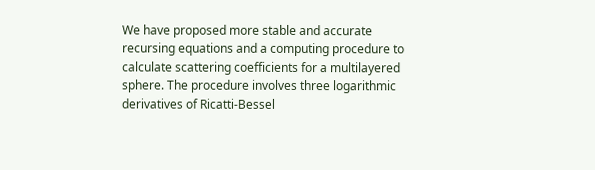We have proposed more stable and accurate recursing equations and a computing procedure to calculate scattering coefficients for a multilayered sphere. The procedure involves three logarithmic derivatives of Ricatti-Bessel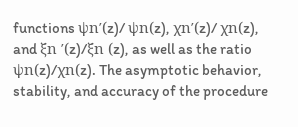functions ψn′(z)/ ψn(z), χn′(z)/ χn(z), and ξn ′(z)/ξn (z), as well as the ratio ψn(z)/χn(z). The asymptotic behavior, stability, and accuracy of the procedure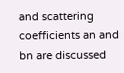and scattering coefficients an and bn are discussed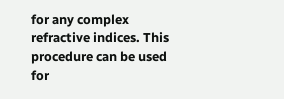for any complex refractive indices. This procedure can be used for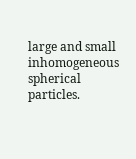large and small inhomogeneous spherical particles.